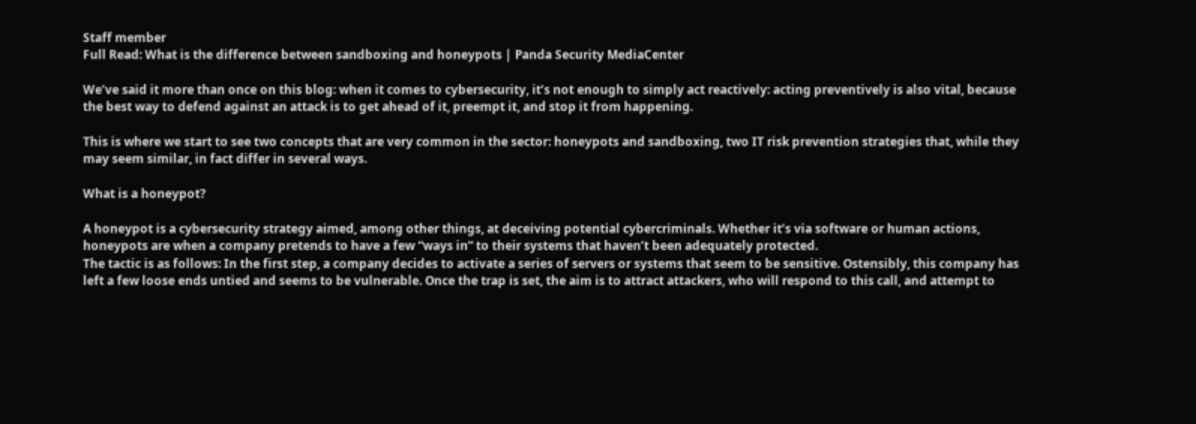Staff member
Full Read: What is the difference between sandboxing and honeypots | Panda Security MediaCenter

We’ve said it more than once on this blog: when it comes to cybersecurity, it’s not enough to simply act reactively: acting preventively is also vital, because the best way to defend against an attack is to get ahead of it, preempt it, and stop it from happening.

This is where we start to see two concepts that are very common in the sector: honeypots and sandboxing, two IT risk prevention strategies that, while they may seem similar, in fact differ in several ways.

What is a honeypot?

A honeypot is a cybersecurity strategy aimed, among other things, at deceiving potential cybercriminals. Whether it’s via software or human actions, honeypots are when a company pretends to have a few “ways in” to their systems that haven’t been adequately protected.
The tactic is as follows: In the first step, a company decides to activate a series of servers or systems that seem to be sensitive. Ostensibly, this company has left a few loose ends untied and seems to be vulnerable. Once the trap is set, the aim is to attract attackers, who will respond to this call, and attempt to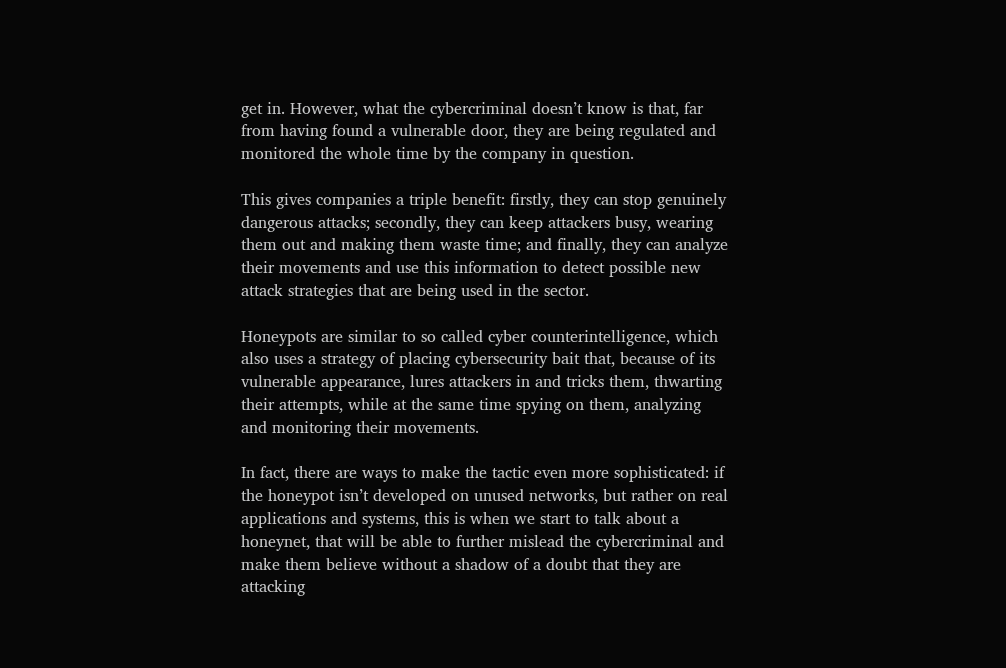get in. However, what the cybercriminal doesn’t know is that, far from having found a vulnerable door, they are being regulated and monitored the whole time by the company in question.

This gives companies a triple benefit: firstly, they can stop genuinely dangerous attacks; secondly, they can keep attackers busy, wearing them out and making them waste time; and finally, they can analyze their movements and use this information to detect possible new attack strategies that are being used in the sector.

Honeypots are similar to so called cyber counterintelligence, which also uses a strategy of placing cybersecurity bait that, because of its vulnerable appearance, lures attackers in and tricks them, thwarting their attempts, while at the same time spying on them, analyzing and monitoring their movements.

In fact, there are ways to make the tactic even more sophisticated: if the honeypot isn’t developed on unused networks, but rather on real applications and systems, this is when we start to talk about a honeynet, that will be able to further mislead the cybercriminal and make them believe without a shadow of a doubt that they are attacking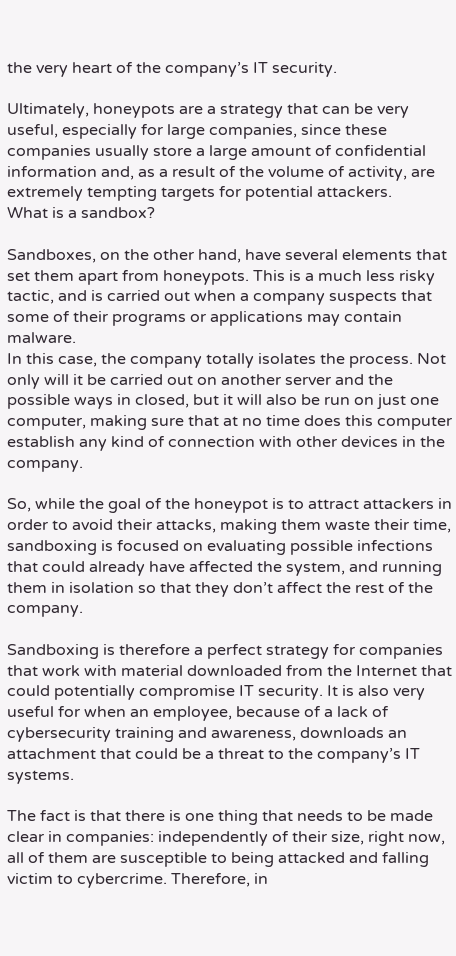the very heart of the company’s IT security.

Ultimately, honeypots are a strategy that can be very useful, especially for large companies, since these companies usually store a large amount of confidential information and, as a result of the volume of activity, are extremely tempting targets for potential attackers.
What is a sandbox?

Sandboxes, on the other hand, have several elements that set them apart from honeypots. This is a much less risky tactic, and is carried out when a company suspects that some of their programs or applications may contain malware.
In this case, the company totally isolates the process. Not only will it be carried out on another server and the possible ways in closed, but it will also be run on just one computer, making sure that at no time does this computer establish any kind of connection with other devices in the company.

So, while the goal of the honeypot is to attract attackers in order to avoid their attacks, making them waste their time, sandboxing is focused on evaluating possible infections that could already have affected the system, and running them in isolation so that they don’t affect the rest of the company.

Sandboxing is therefore a perfect strategy for companies that work with material downloaded from the Internet that could potentially compromise IT security. It is also very useful for when an employee, because of a lack of cybersecurity training and awareness, downloads an attachment that could be a threat to the company’s IT systems.

The fact is that there is one thing that needs to be made clear in companies: independently of their size, right now, all of them are susceptible to being attacked and falling victim to cybercrime. Therefore, in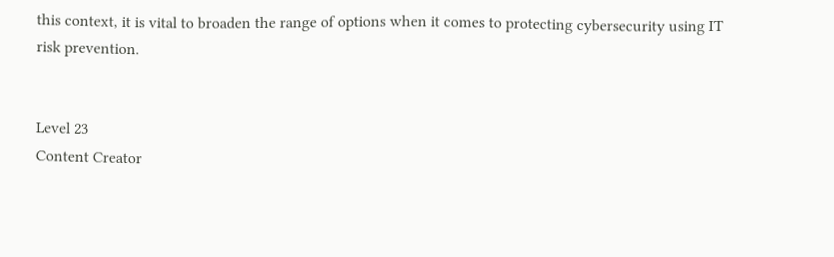this context, it is vital to broaden the range of options when it comes to protecting cybersecurity using IT risk prevention.


Level 23
Content Creator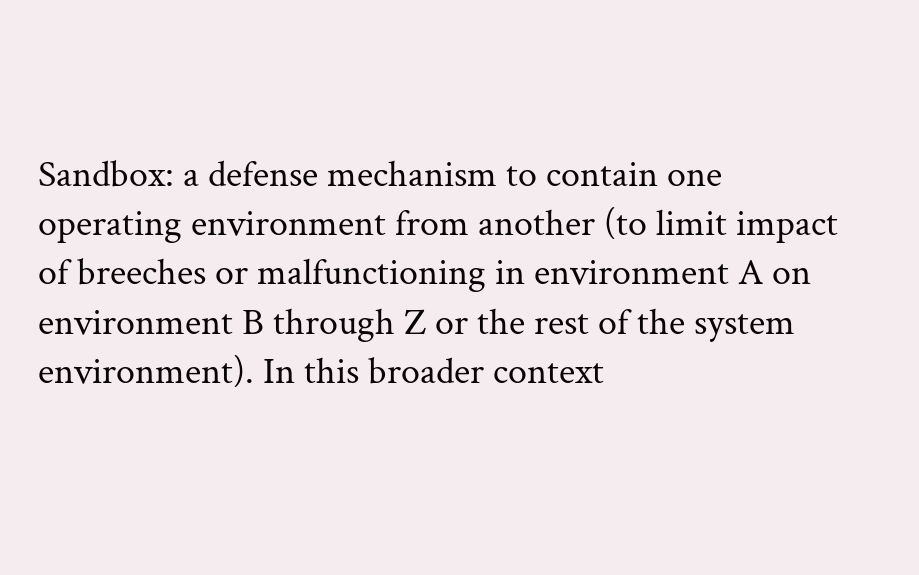Sandbox: a defense mechanism to contain one operating environment from another (to limit impact of breeches or malfunctioning in environment A on environment B through Z or the rest of the system environment). In this broader context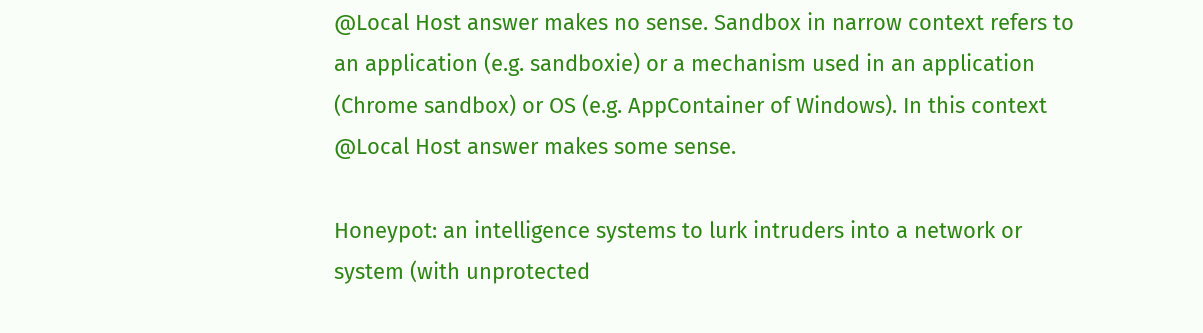@Local Host answer makes no sense. Sandbox in narrow context refers to an application (e.g. sandboxie) or a mechanism used in an application (Chrome sandbox) or OS (e.g. AppContainer of Windows). In this context @Local Host answer makes some sense.

Honeypot: an intelligence systems to lurk intruders into a network or system (with unprotected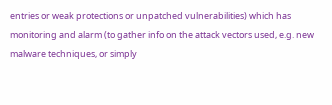entries or weak protections or unpatched vulnerabilities) which has monitoring and alarm (to gather info on the attack vectors used, e.g. new malware techniques, or simply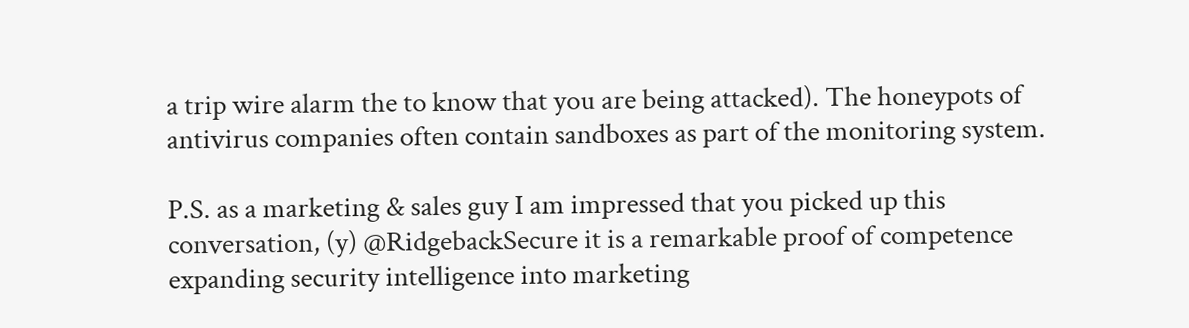a trip wire alarm the to know that you are being attacked). The honeypots of antivirus companies often contain sandboxes as part of the monitoring system.

P.S. as a marketing & sales guy I am impressed that you picked up this conversation, (y) @RidgebackSecure it is a remarkable proof of competence expanding security intelligence into marketing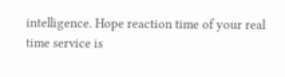intelligence. Hope reaction time of your real time service is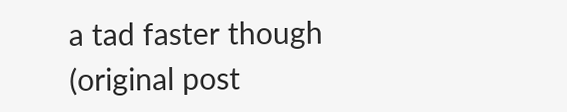a tad faster though (original post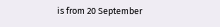is from 20 September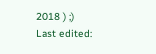2018 ) ;)
Last edited: